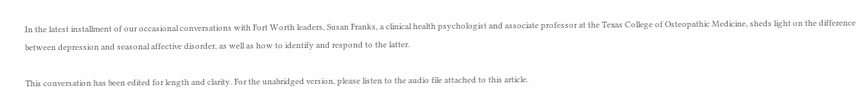In the latest installment of our occasional conversations with Fort Worth leaders, Susan Franks, a clinical health psychologist and associate professor at the Texas College of Osteopathic Medicine, sheds light on the difference between depression and seasonal affective disorder, as well as how to identify and respond to the latter.

This conversation has been edited for length and clarity. For the unabridged version, please listen to the audio file attached to this article.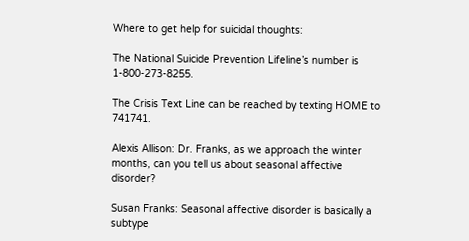Where to get help for suicidal thoughts:

The National Suicide Prevention Lifeline’s number is 1-800-273-8255.

The Crisis Text Line can be reached by texting HOME to 741741.

Alexis Allison: Dr. Franks, as we approach the winter months, can you tell us about seasonal affective disorder?

Susan Franks: Seasonal affective disorder is basically a subtype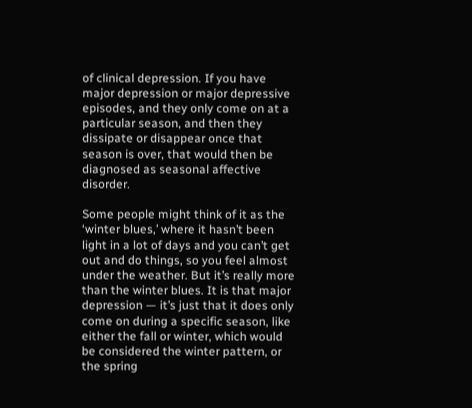of clinical depression. If you have major depression or major depressive episodes, and they only come on at a particular season, and then they dissipate or disappear once that season is over, that would then be diagnosed as seasonal affective disorder.

Some people might think of it as the ‘winter blues,’ where it hasn’t been light in a lot of days and you can’t get out and do things, so you feel almost under the weather. But it’s really more than the winter blues. It is that major depression — it’s just that it does only come on during a specific season, like either the fall or winter, which would be considered the winter pattern, or the spring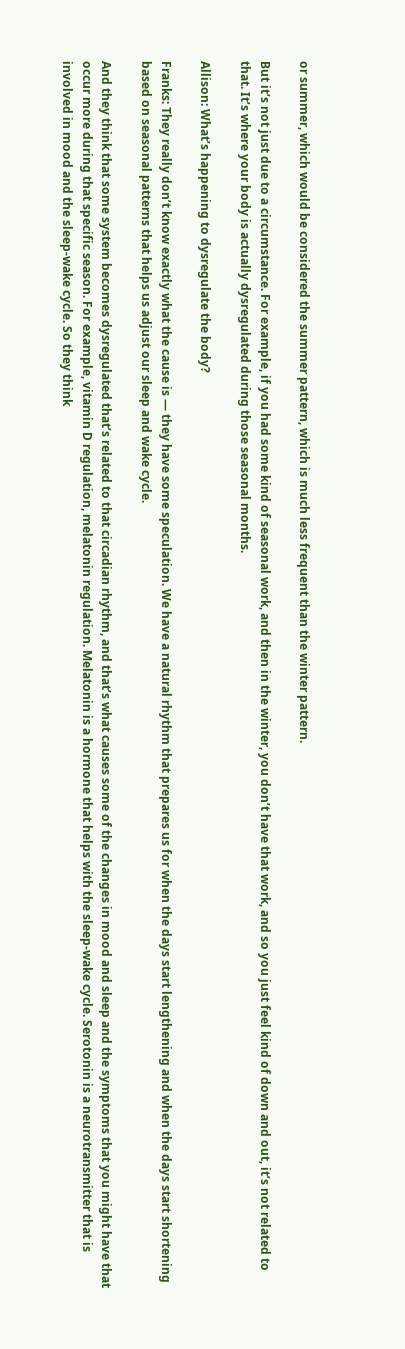or summer, which would be considered the summer pattern, which is much less frequent than the winter pattern.

But it’s not just due to a circumstance. For example, if you had some kind of seasonal work, and then in the winter, you don’t have that work, and so you just feel kind of down and out, it’s not related to that. It’s where your body is actually dysregulated during those seasonal months.

Allison: What’s happening to dysregulate the body?

Franks: They really don’t know exactly what the cause is — they have some speculation. We have a natural rhythm that prepares us for when the days start lengthening and when the days start shortening based on seasonal patterns that helps us adjust our sleep and wake cycle.

And they think that some system becomes dysregulated that’s related to that circadian rhythm, and that’s what causes some of the changes in mood and sleep and the symptoms that you might have that occur more during that specific season. For example, vitamin D regulation, melatonin regulation. Melatonin is a hormone that helps with the sleep-wake cycle. Serotonin is a neurotransmitter that is involved in mood and the sleep-wake cycle. So they think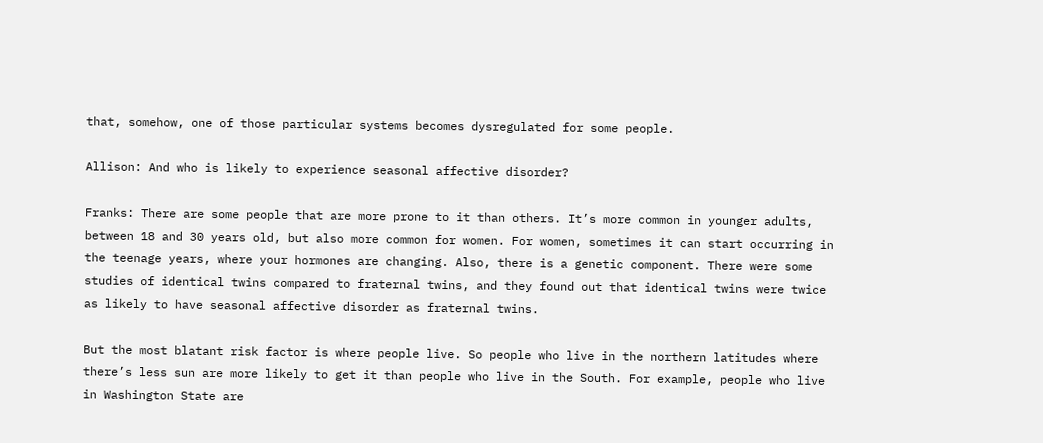that, somehow, one of those particular systems becomes dysregulated for some people.

Allison: And who is likely to experience seasonal affective disorder?

Franks: There are some people that are more prone to it than others. It’s more common in younger adults, between 18 and 30 years old, but also more common for women. For women, sometimes it can start occurring in the teenage years, where your hormones are changing. Also, there is a genetic component. There were some studies of identical twins compared to fraternal twins, and they found out that identical twins were twice as likely to have seasonal affective disorder as fraternal twins.

But the most blatant risk factor is where people live. So people who live in the northern latitudes where there’s less sun are more likely to get it than people who live in the South. For example, people who live in Washington State are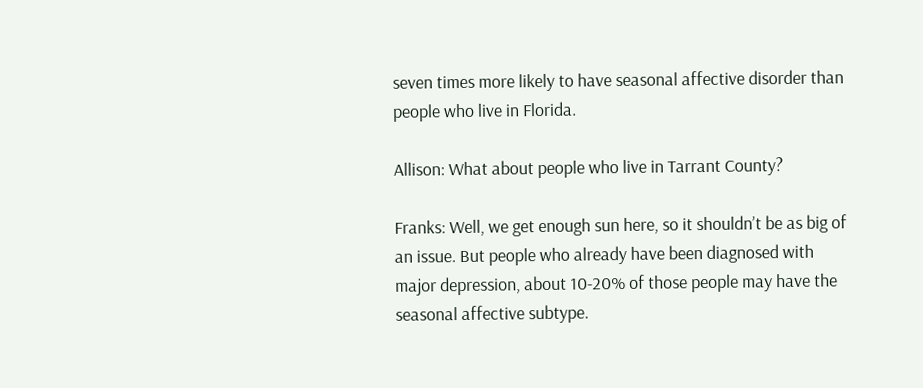seven times more likely to have seasonal affective disorder than people who live in Florida.

Allison: What about people who live in Tarrant County?

Franks: Well, we get enough sun here, so it shouldn’t be as big of an issue. But people who already have been diagnosed with major depression, about 10-20% of those people may have the seasonal affective subtype.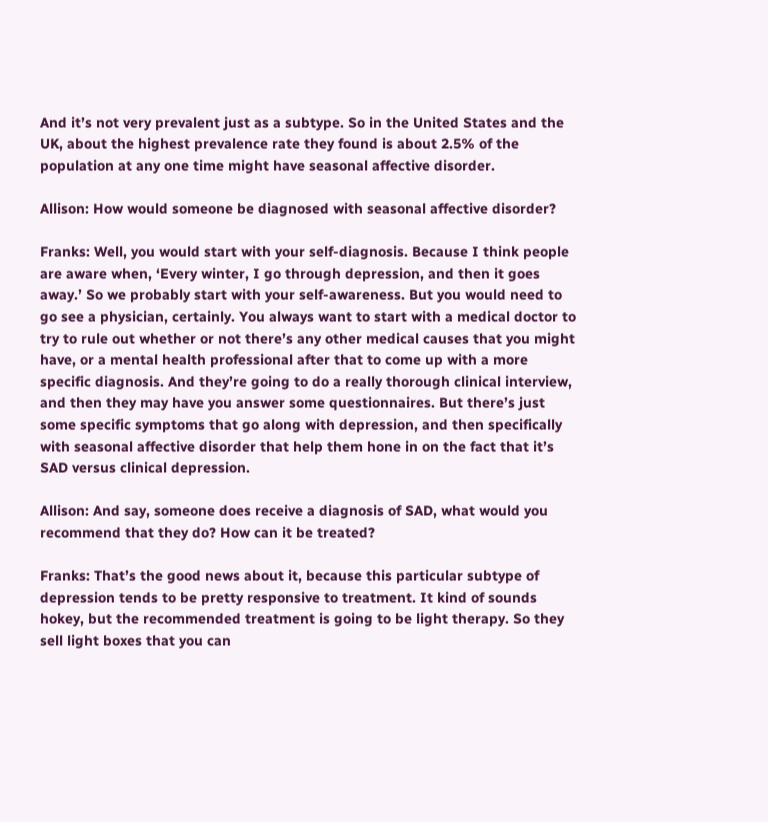And it’s not very prevalent just as a subtype. So in the United States and the UK, about the highest prevalence rate they found is about 2.5% of the population at any one time might have seasonal affective disorder.

Allison: How would someone be diagnosed with seasonal affective disorder?

Franks: Well, you would start with your self-diagnosis. Because I think people are aware when, ‘Every winter, I go through depression, and then it goes away.’ So we probably start with your self-awareness. But you would need to go see a physician, certainly. You always want to start with a medical doctor to try to rule out whether or not there’s any other medical causes that you might have, or a mental health professional after that to come up with a more specific diagnosis. And they’re going to do a really thorough clinical interview, and then they may have you answer some questionnaires. But there’s just some specific symptoms that go along with depression, and then specifically with seasonal affective disorder that help them hone in on the fact that it’s SAD versus clinical depression.

Allison: And say, someone does receive a diagnosis of SAD, what would you recommend that they do? How can it be treated?

Franks: That’s the good news about it, because this particular subtype of depression tends to be pretty responsive to treatment. It kind of sounds hokey, but the recommended treatment is going to be light therapy. So they sell light boxes that you can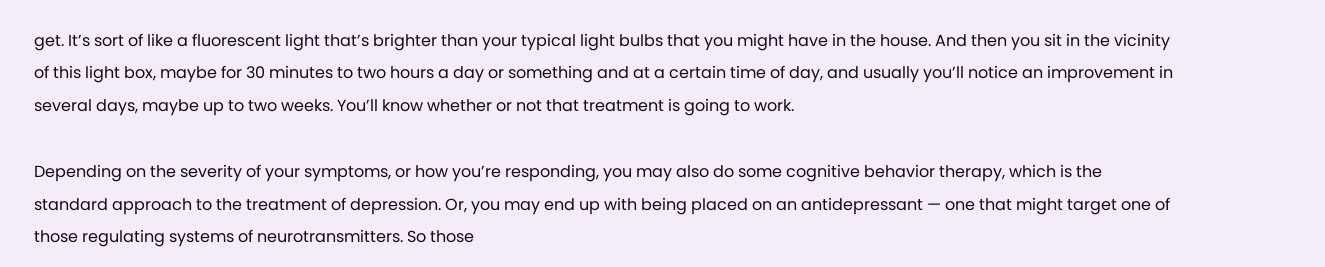get. It’s sort of like a fluorescent light that’s brighter than your typical light bulbs that you might have in the house. And then you sit in the vicinity of this light box, maybe for 30 minutes to two hours a day or something and at a certain time of day, and usually you’ll notice an improvement in several days, maybe up to two weeks. You’ll know whether or not that treatment is going to work.

Depending on the severity of your symptoms, or how you’re responding, you may also do some cognitive behavior therapy, which is the standard approach to the treatment of depression. Or, you may end up with being placed on an antidepressant — one that might target one of those regulating systems of neurotransmitters. So those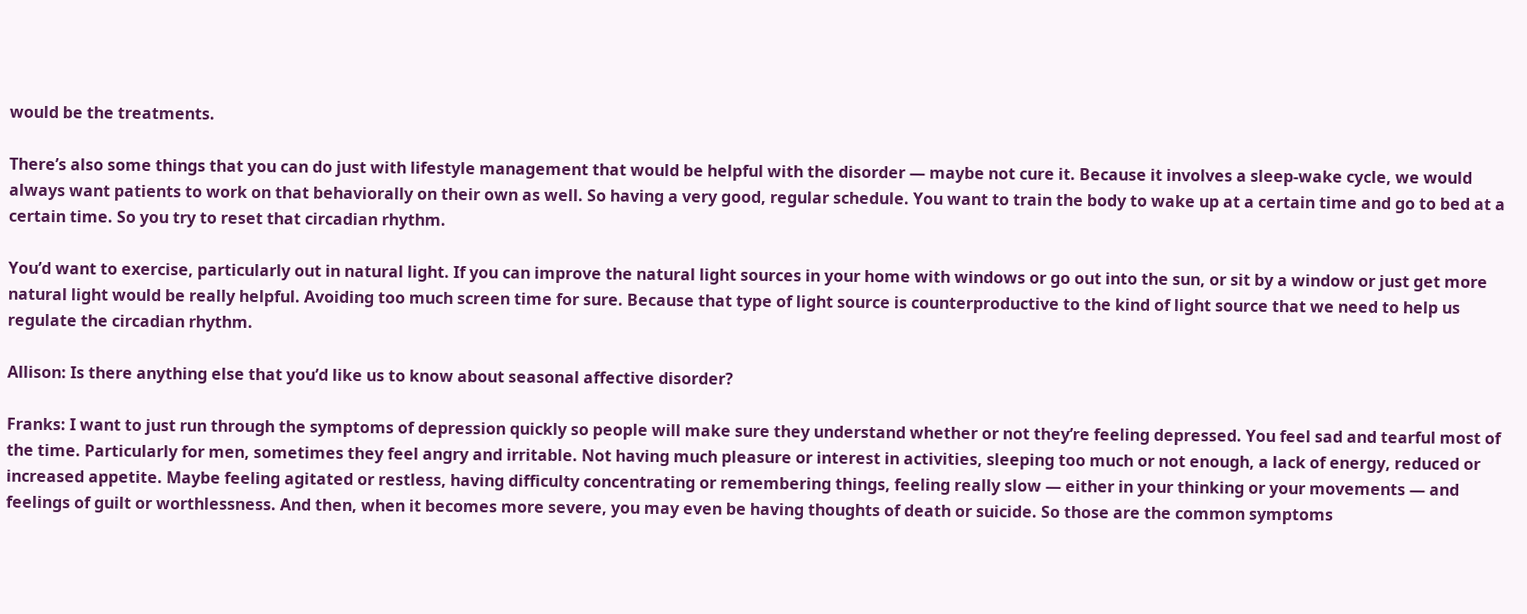would be the treatments.

There’s also some things that you can do just with lifestyle management that would be helpful with the disorder — maybe not cure it. Because it involves a sleep-wake cycle, we would always want patients to work on that behaviorally on their own as well. So having a very good, regular schedule. You want to train the body to wake up at a certain time and go to bed at a certain time. So you try to reset that circadian rhythm.

You’d want to exercise, particularly out in natural light. If you can improve the natural light sources in your home with windows or go out into the sun, or sit by a window or just get more natural light would be really helpful. Avoiding too much screen time for sure. Because that type of light source is counterproductive to the kind of light source that we need to help us regulate the circadian rhythm.

Allison: Is there anything else that you’d like us to know about seasonal affective disorder?

Franks: I want to just run through the symptoms of depression quickly so people will make sure they understand whether or not they’re feeling depressed. You feel sad and tearful most of the time. Particularly for men, sometimes they feel angry and irritable. Not having much pleasure or interest in activities, sleeping too much or not enough, a lack of energy, reduced or increased appetite. Maybe feeling agitated or restless, having difficulty concentrating or remembering things, feeling really slow — either in your thinking or your movements — and feelings of guilt or worthlessness. And then, when it becomes more severe, you may even be having thoughts of death or suicide. So those are the common symptoms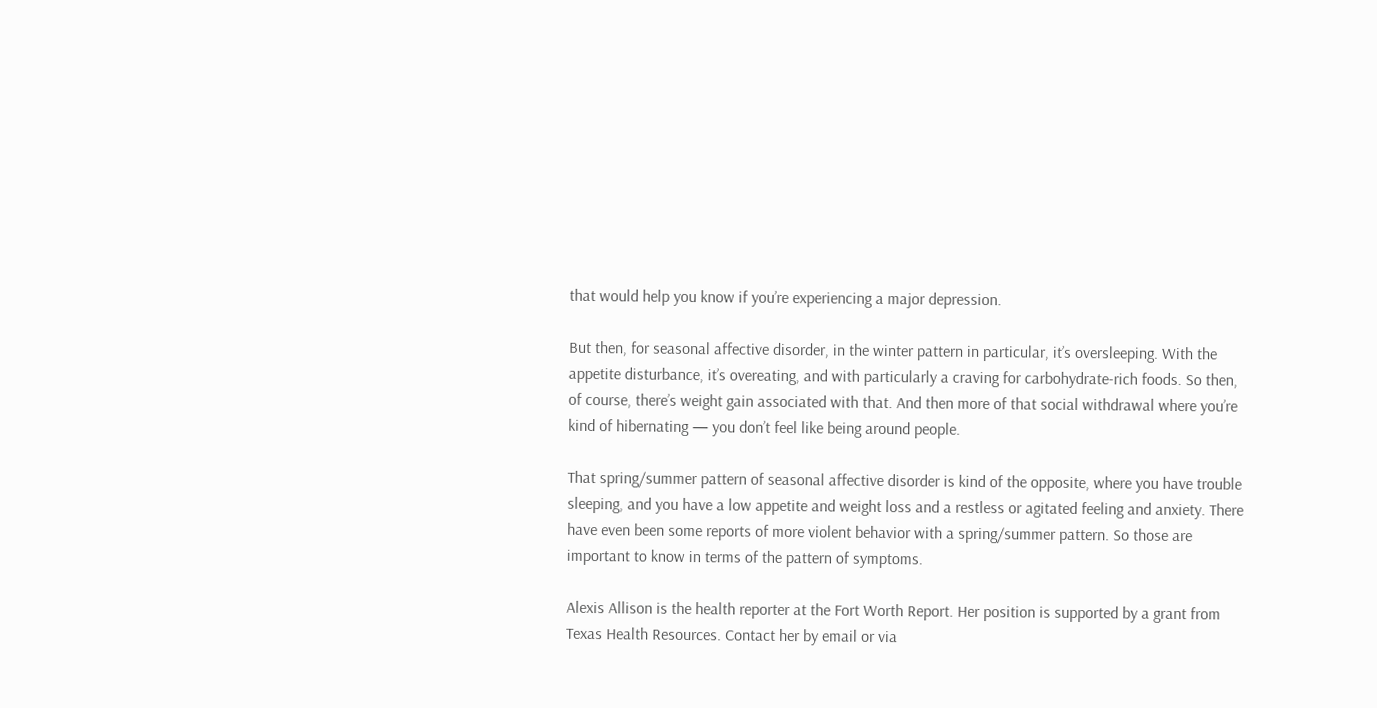that would help you know if you’re experiencing a major depression.

But then, for seasonal affective disorder, in the winter pattern in particular, it’s oversleeping. With the appetite disturbance, it’s overeating, and with particularly a craving for carbohydrate-rich foods. So then, of course, there’s weight gain associated with that. And then more of that social withdrawal where you’re kind of hibernating — you don’t feel like being around people.

That spring/summer pattern of seasonal affective disorder is kind of the opposite, where you have trouble sleeping, and you have a low appetite and weight loss and a restless or agitated feeling and anxiety. There have even been some reports of more violent behavior with a spring/summer pattern. So those are important to know in terms of the pattern of symptoms.

Alexis Allison is the health reporter at the Fort Worth Report. Her position is supported by a grant from Texas Health Resources. Contact her by email or via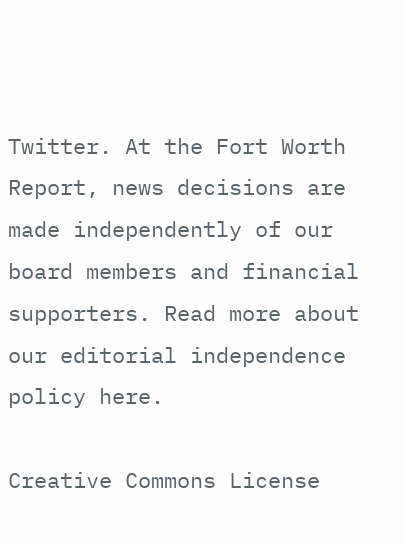Twitter. At the Fort Worth Report, news decisions are made independently of our board members and financial supporters. Read more about our editorial independence policy here.

Creative Commons License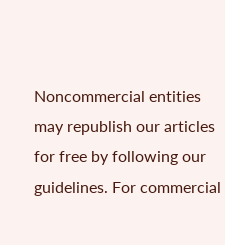Noncommercial entities may republish our articles for free by following our guidelines. For commercial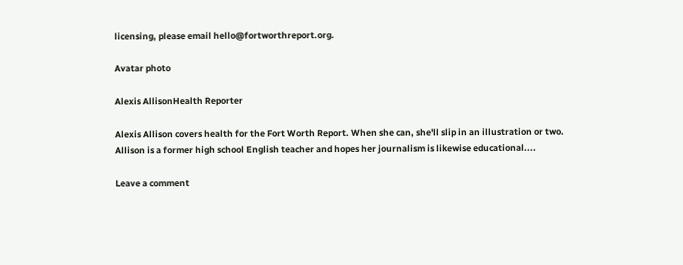licensing, please email hello@fortworthreport.org.

Avatar photo

Alexis AllisonHealth Reporter

Alexis Allison covers health for the Fort Worth Report. When she can, she'll slip in an illustration or two. Allison is a former high school English teacher and hopes her journalism is likewise educational....

Leave a comment